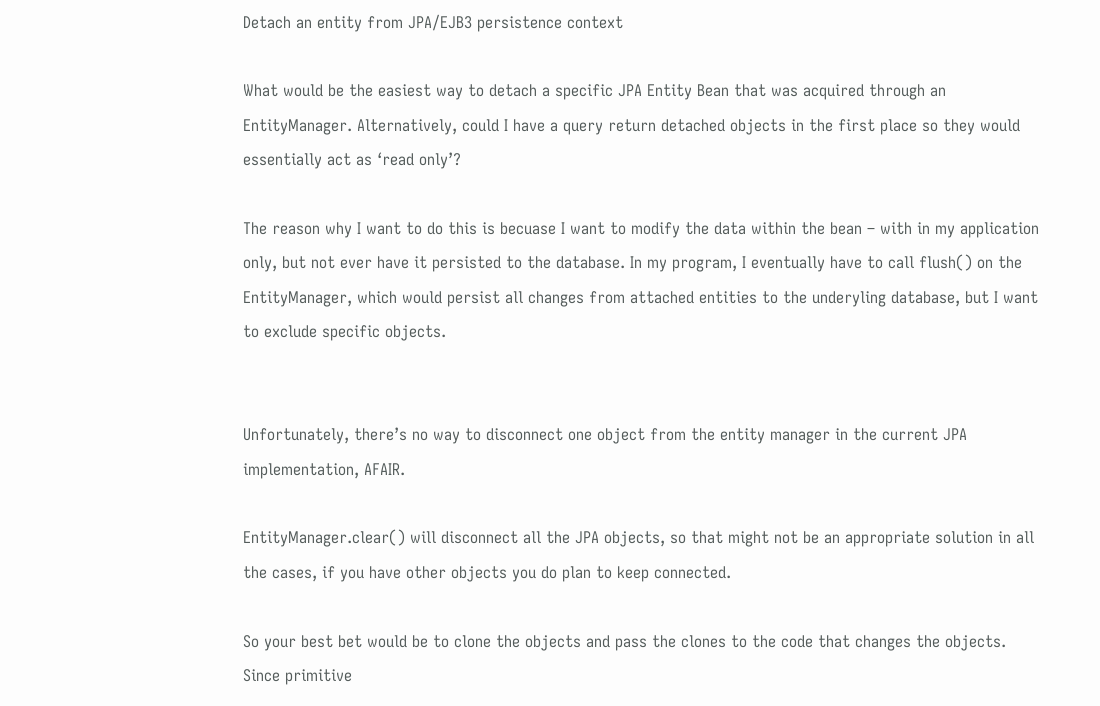Detach an entity from JPA/EJB3 persistence context

What would be the easiest way to detach a specific JPA Entity Bean that was acquired through an EntityManager. Alternatively, could I have a query return detached objects in the first place so they would essentially act as ‘read only’?

The reason why I want to do this is becuase I want to modify the data within the bean – with in my application only, but not ever have it persisted to the database. In my program, I eventually have to call flush() on the EntityManager, which would persist all changes from attached entities to the underyling database, but I want to exclude specific objects.


Unfortunately, there’s no way to disconnect one object from the entity manager in the current JPA implementation, AFAIR.

EntityManager.clear() will disconnect all the JPA objects, so that might not be an appropriate solution in all the cases, if you have other objects you do plan to keep connected.

So your best bet would be to clone the objects and pass the clones to the code that changes the objects. Since primitive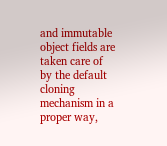and immutable object fields are taken care of by the default cloning mechanism in a proper way,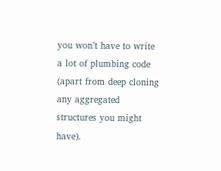you won’t have to write a lot of plumbing code (apart from deep cloning any aggregated structures you might have).